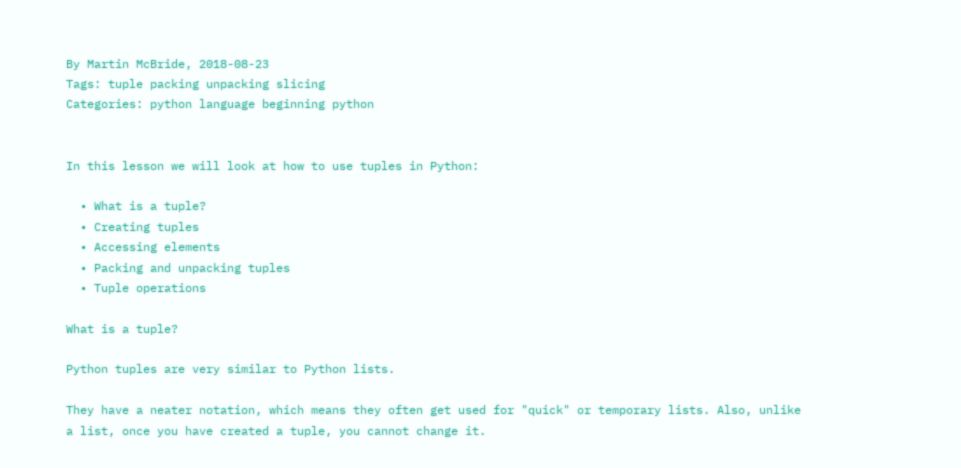By Martin McBride, 2018-08-23
Tags: tuple packing unpacking slicing
Categories: python language beginning python


In this lesson we will look at how to use tuples in Python:

  • What is a tuple?
  • Creating tuples
  • Accessing elements
  • Packing and unpacking tuples
  • Tuple operations

What is a tuple?

Python tuples are very similar to Python lists.

They have a neater notation, which means they often get used for "quick" or temporary lists. Also, unlike a list, once you have created a tuple, you cannot change it.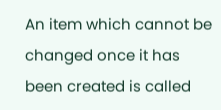An item which cannot be changed once it has been created is called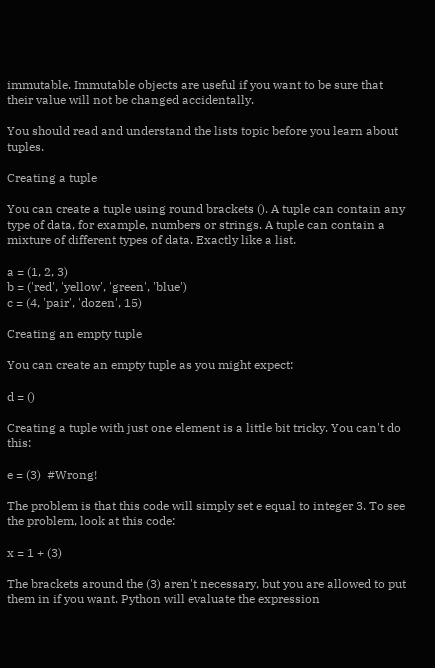immutable. Immutable objects are useful if you want to be sure that their value will not be changed accidentally.

You should read and understand the lists topic before you learn about tuples.

Creating a tuple

You can create a tuple using round brackets (). A tuple can contain any type of data, for example, numbers or strings. A tuple can contain a mixture of different types of data. Exactly like a list.

a = (1, 2, 3)
b = ('red', 'yellow', 'green', 'blue')
c = (4, 'pair', 'dozen', 15)

Creating an empty tuple

You can create an empty tuple as you might expect:

d = ()

Creating a tuple with just one element is a little bit tricky. You can't do this:

e = (3)  #Wrong!

The problem is that this code will simply set e equal to integer 3. To see the problem, look at this code:

x = 1 + (3)

The brackets around the (3) aren't necessary, but you are allowed to put them in if you want. Python will evaluate the expression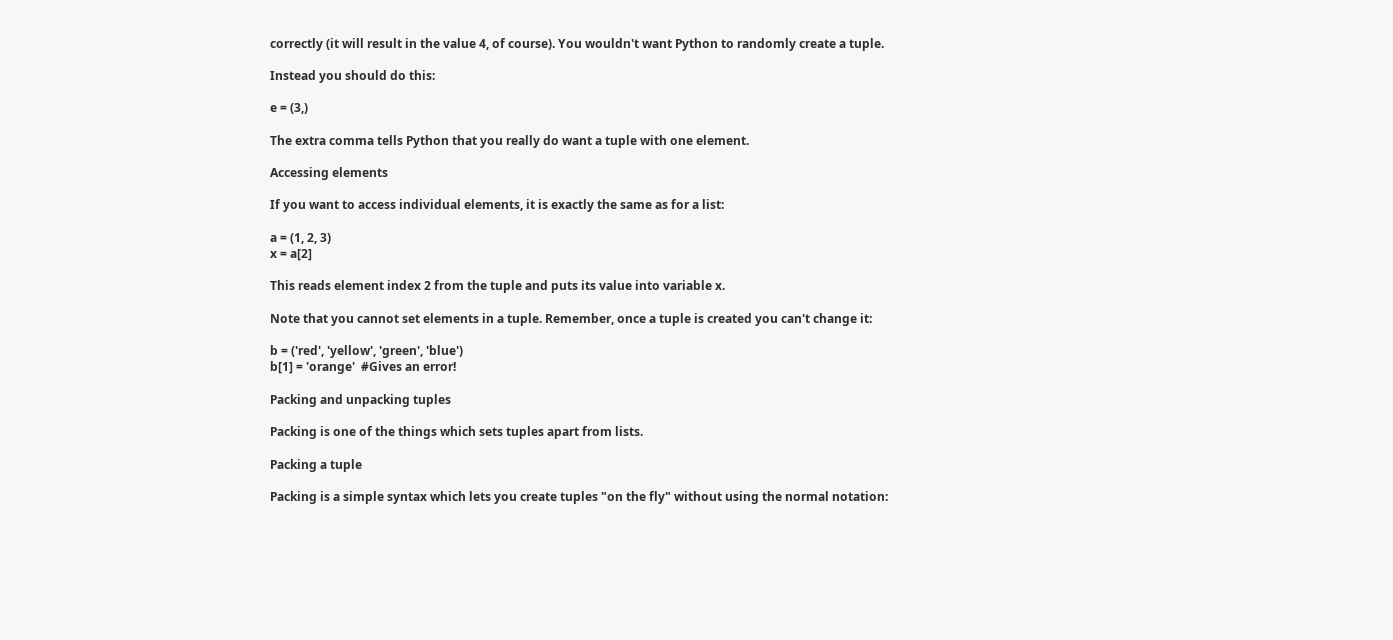correctly (it will result in the value 4, of course). You wouldn't want Python to randomly create a tuple.

Instead you should do this:

e = (3,)

The extra comma tells Python that you really do want a tuple with one element.

Accessing elements

If you want to access individual elements, it is exactly the same as for a list:

a = (1, 2, 3)
x = a[2]

This reads element index 2 from the tuple and puts its value into variable x.

Note that you cannot set elements in a tuple. Remember, once a tuple is created you can't change it:

b = ('red', 'yellow', 'green', 'blue')
b[1] = 'orange'  #Gives an error!

Packing and unpacking tuples

Packing is one of the things which sets tuples apart from lists.

Packing a tuple

Packing is a simple syntax which lets you create tuples "on the fly" without using the normal notation: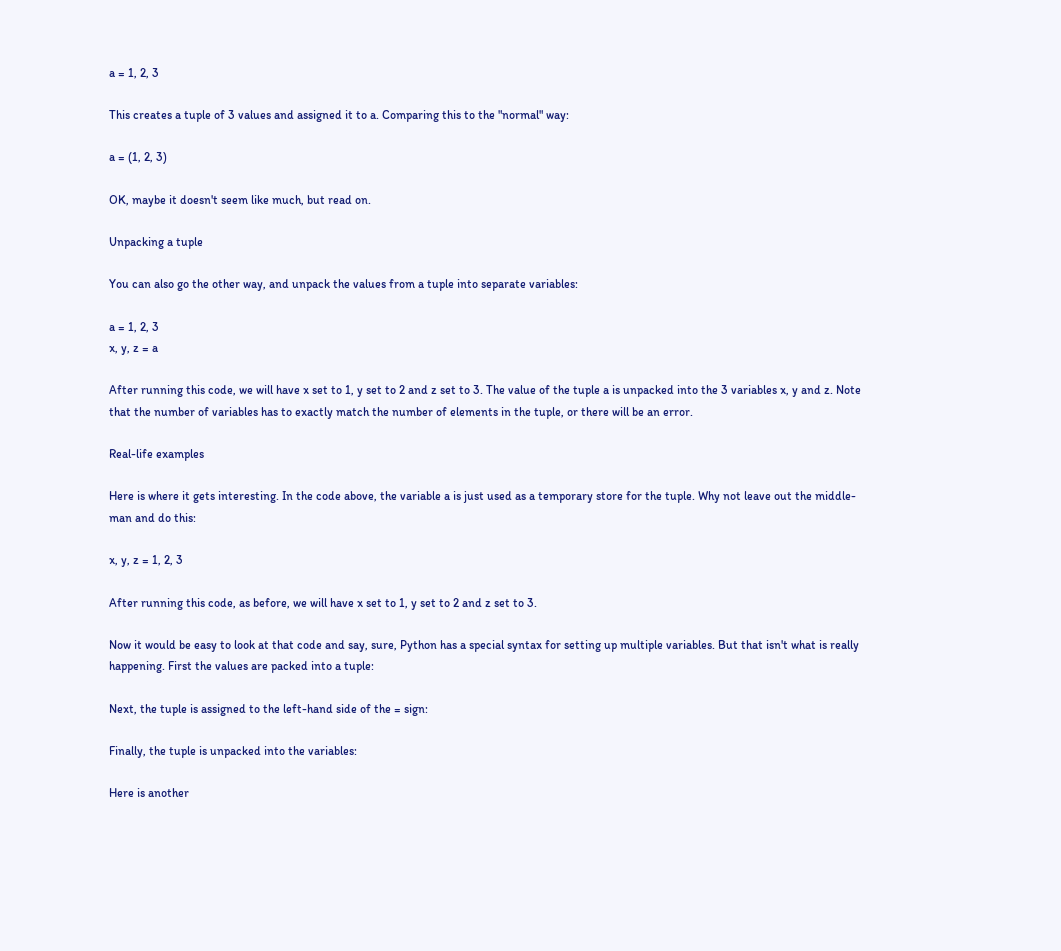a = 1, 2, 3

This creates a tuple of 3 values and assigned it to a. Comparing this to the "normal" way:

a = (1, 2, 3)

OK, maybe it doesn't seem like much, but read on.

Unpacking a tuple

You can also go the other way, and unpack the values from a tuple into separate variables:

a = 1, 2, 3
x, y, z = a

After running this code, we will have x set to 1, y set to 2 and z set to 3. The value of the tuple a is unpacked into the 3 variables x, y and z. Note that the number of variables has to exactly match the number of elements in the tuple, or there will be an error.

Real-life examples

Here is where it gets interesting. In the code above, the variable a is just used as a temporary store for the tuple. Why not leave out the middle-man and do this:

x, y, z = 1, 2, 3

After running this code, as before, we will have x set to 1, y set to 2 and z set to 3.

Now it would be easy to look at that code and say, sure, Python has a special syntax for setting up multiple variables. But that isn't what is really happening. First the values are packed into a tuple:

Next, the tuple is assigned to the left-hand side of the = sign:

Finally, the tuple is unpacked into the variables:

Here is another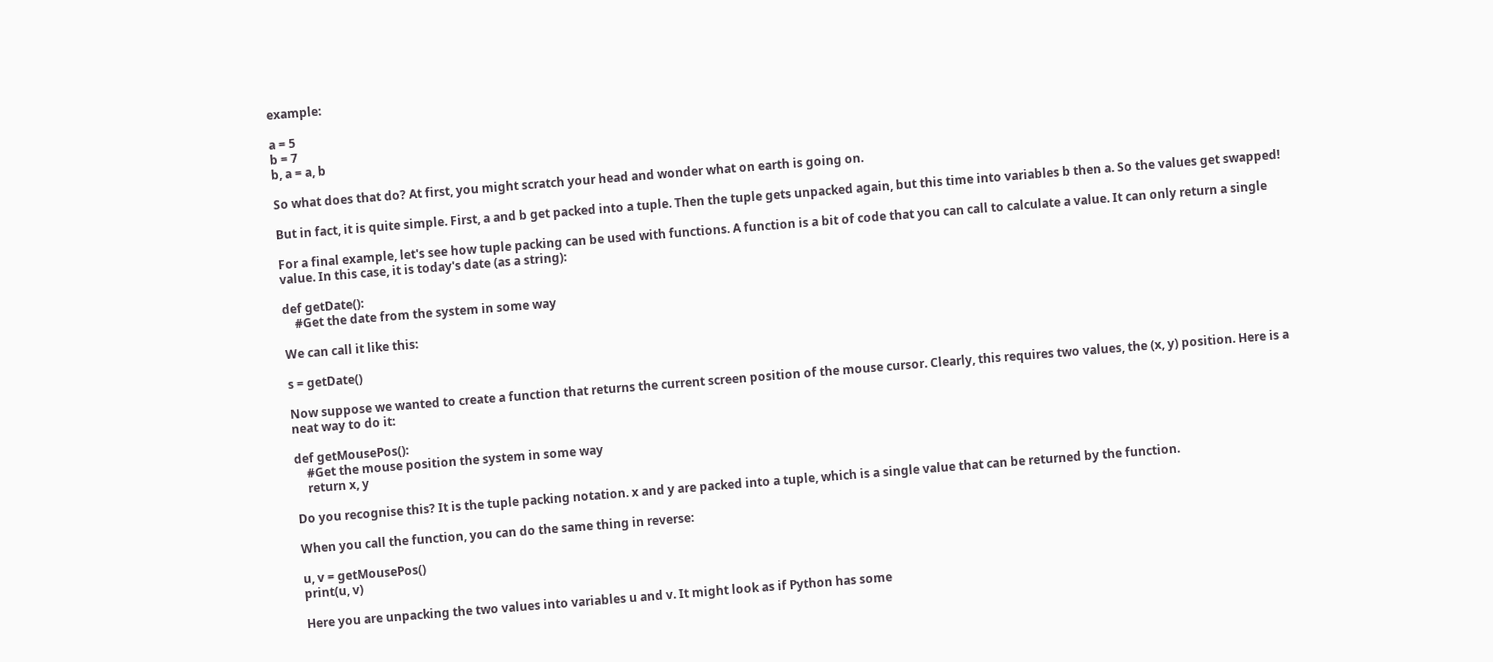example:

a = 5
b = 7
b, a = a, b

So what does that do? At first, you might scratch your head and wonder what on earth is going on.

But in fact, it is quite simple. First, a and b get packed into a tuple. Then the tuple gets unpacked again, but this time into variables b then a. So the values get swapped!

For a final example, let's see how tuple packing can be used with functions. A function is a bit of code that you can call to calculate a value. It can only return a single value. In this case, it is today's date (as a string):

def getDate():
    #Get the date from the system in some way

We can call it like this:

s = getDate()

Now suppose we wanted to create a function that returns the current screen position of the mouse cursor. Clearly, this requires two values, the (x, y) position. Here is a neat way to do it:

def getMousePos():
    #Get the mouse position the system in some way
    return x, y

Do you recognise this? It is the tuple packing notation. x and y are packed into a tuple, which is a single value that can be returned by the function.

When you call the function, you can do the same thing in reverse:

u, v = getMousePos()
print(u, v)

Here you are unpacking the two values into variables u and v. It might look as if Python has some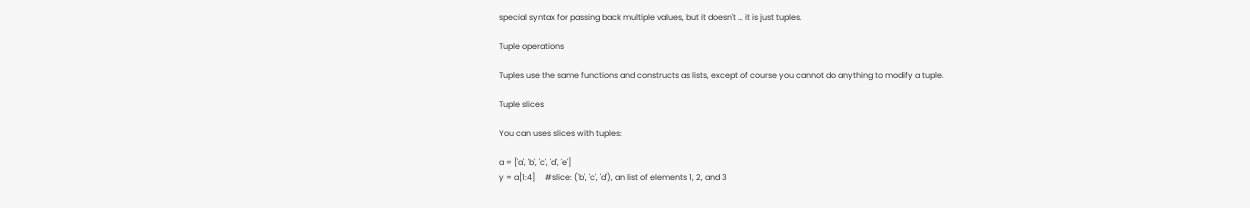special syntax for passing back multiple values, but it doesn't … it is just tuples.

Tuple operations

Tuples use the same functions and constructs as lists, except of course you cannot do anything to modify a tuple.

Tuple slices

You can uses slices with tuples:

a = ['a', 'b', 'c', 'd', 'e']
y = a[1:4]     #slice: ('b', 'c', 'd'), an list of elements 1, 2, and 3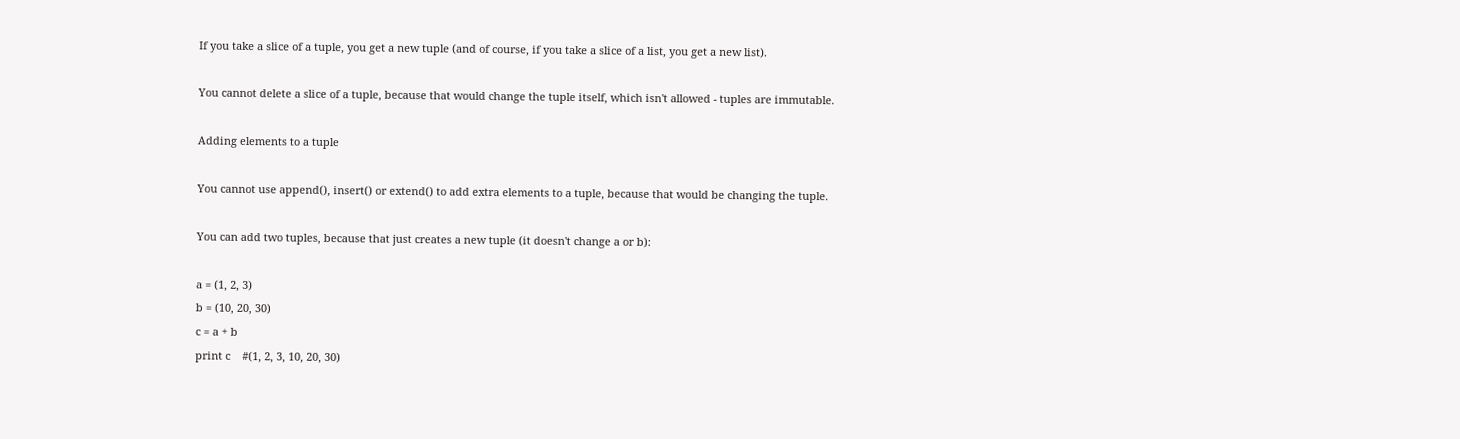If you take a slice of a tuple, you get a new tuple (and of course, if you take a slice of a list, you get a new list).

You cannot delete a slice of a tuple, because that would change the tuple itself, which isn't allowed - tuples are immutable.

Adding elements to a tuple

You cannot use append(), insert() or extend() to add extra elements to a tuple, because that would be changing the tuple.

You can add two tuples, because that just creates a new tuple (it doesn't change a or b):

a = (1, 2, 3)
b = (10, 20, 30)
c = a + b
print c    #(1, 2, 3, 10, 20, 30)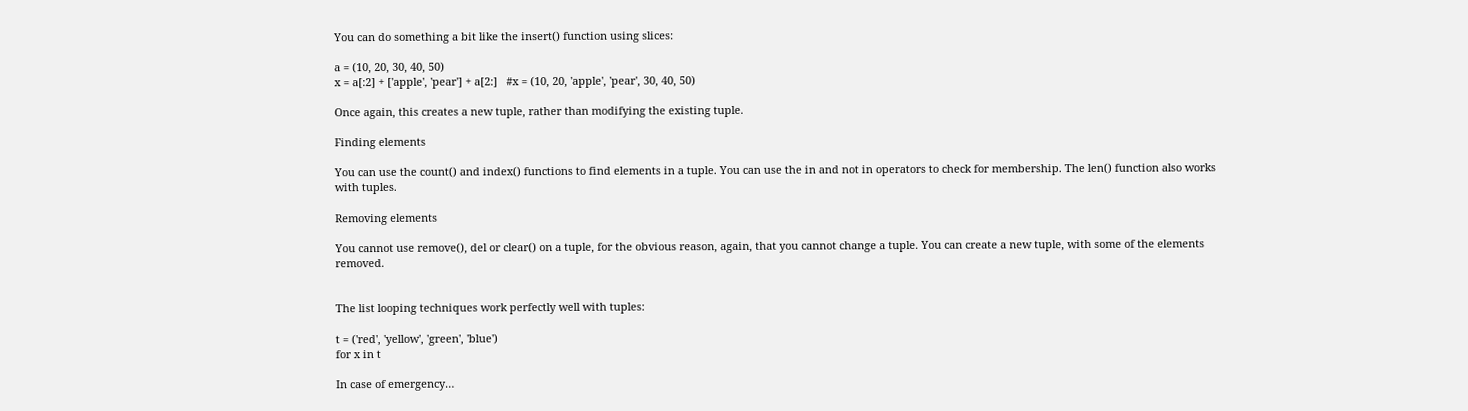You can do something a bit like the insert() function using slices:

a = (10, 20, 30, 40, 50)
x = a[:2] + ['apple', 'pear'] + a[2:]   #x = (10, 20, 'apple', 'pear', 30, 40, 50)

Once again, this creates a new tuple, rather than modifying the existing tuple.

Finding elements

You can use the count() and index() functions to find elements in a tuple. You can use the in and not in operators to check for membership. The len() function also works with tuples.

Removing elements

You cannot use remove(), del or clear() on a tuple, for the obvious reason, again, that you cannot change a tuple. You can create a new tuple, with some of the elements removed.


The list looping techniques work perfectly well with tuples:

t = ('red', 'yellow', 'green', 'blue')
for x in t

In case of emergency…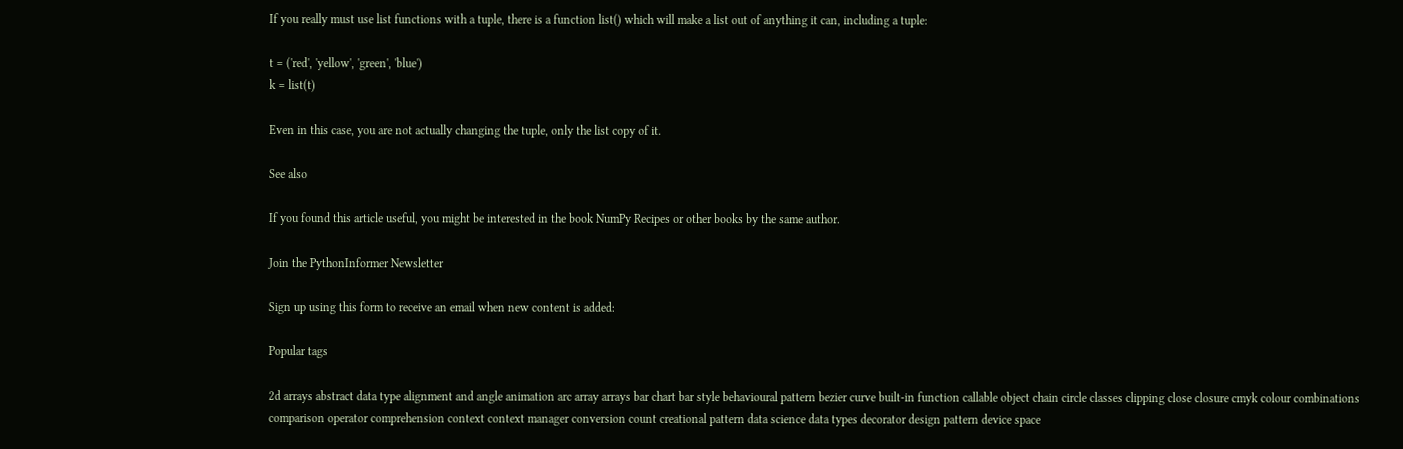If you really must use list functions with a tuple, there is a function list() which will make a list out of anything it can, including a tuple:

t = ('red', 'yellow', 'green', 'blue')
k = list(t)

Even in this case, you are not actually changing the tuple, only the list copy of it.

See also

If you found this article useful, you might be interested in the book NumPy Recipes or other books by the same author.

Join the PythonInformer Newsletter

Sign up using this form to receive an email when new content is added:

Popular tags

2d arrays abstract data type alignment and angle animation arc array arrays bar chart bar style behavioural pattern bezier curve built-in function callable object chain circle classes clipping close closure cmyk colour combinations comparison operator comprehension context context manager conversion count creational pattern data science data types decorator design pattern device space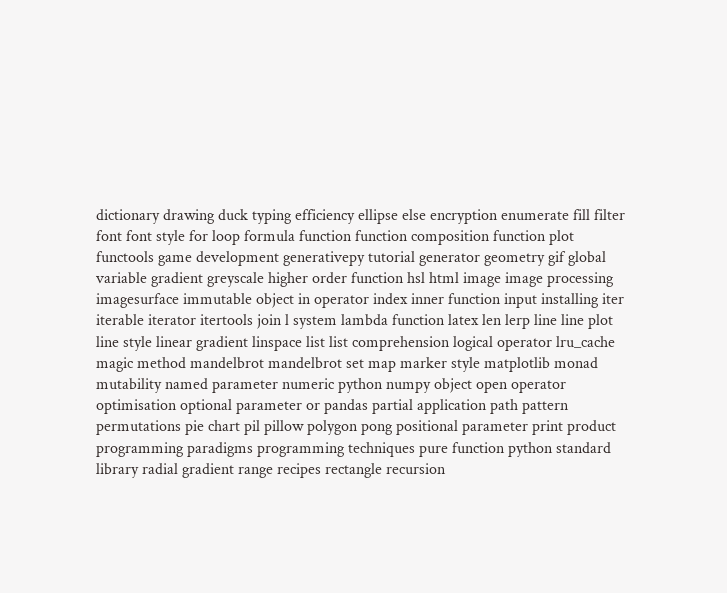dictionary drawing duck typing efficiency ellipse else encryption enumerate fill filter font font style for loop formula function function composition function plot functools game development generativepy tutorial generator geometry gif global variable gradient greyscale higher order function hsl html image image processing imagesurface immutable object in operator index inner function input installing iter iterable iterator itertools join l system lambda function latex len lerp line line plot line style linear gradient linspace list list comprehension logical operator lru_cache magic method mandelbrot mandelbrot set map marker style matplotlib monad mutability named parameter numeric python numpy object open operator optimisation optional parameter or pandas partial application path pattern permutations pie chart pil pillow polygon pong positional parameter print product programming paradigms programming techniques pure function python standard library radial gradient range recipes rectangle recursion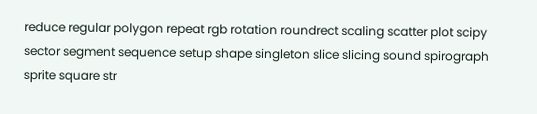reduce regular polygon repeat rgb rotation roundrect scaling scatter plot scipy sector segment sequence setup shape singleton slice slicing sound spirograph sprite square str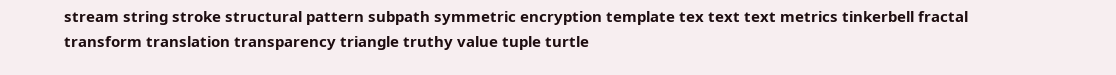stream string stroke structural pattern subpath symmetric encryption template tex text text metrics tinkerbell fractal transform translation transparency triangle truthy value tuple turtle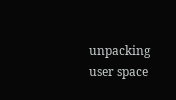unpacking user space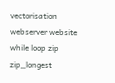vectorisation webserver website while loop zip zip_longest